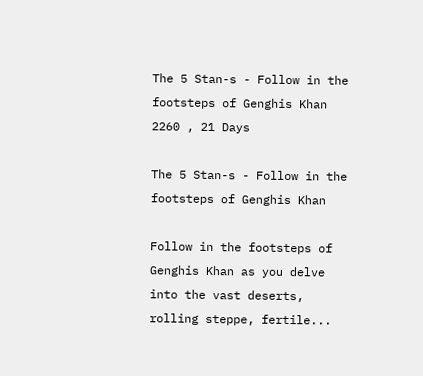The 5 Stan-s - Follow in the footsteps of Genghis Khan 2260 , 21 Days

The 5 Stan-s - Follow in the footsteps of Genghis Khan

Follow in the footsteps of Genghis Khan as you delve into the vast deserts, rolling steppe, fertile...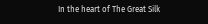In the heart of The Great Silk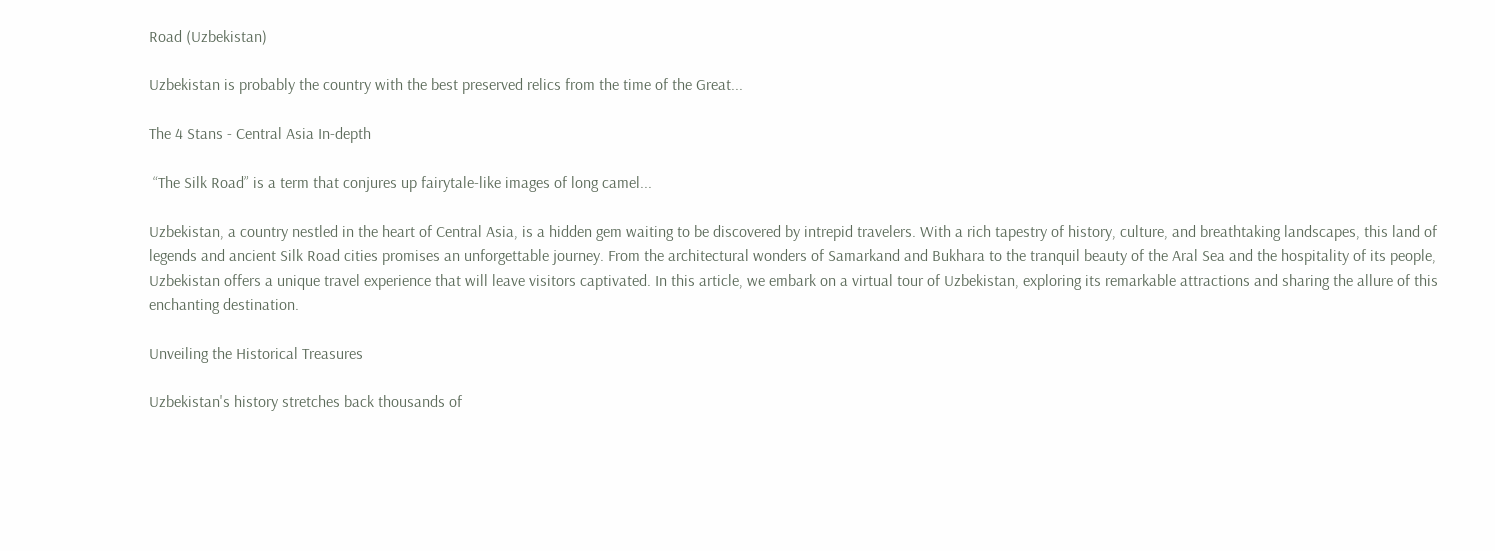Road (Uzbekistan)

Uzbekistan is probably the country with the best preserved relics from the time of the Great...

The 4 Stans - Central Asia In-depth

 “The Silk Road” is a term that conjures up fairytale-like images of long camel...

Uzbekistan, a country nestled in the heart of Central Asia, is a hidden gem waiting to be discovered by intrepid travelers. With a rich tapestry of history, culture, and breathtaking landscapes, this land of legends and ancient Silk Road cities promises an unforgettable journey. From the architectural wonders of Samarkand and Bukhara to the tranquil beauty of the Aral Sea and the hospitality of its people, Uzbekistan offers a unique travel experience that will leave visitors captivated. In this article, we embark on a virtual tour of Uzbekistan, exploring its remarkable attractions and sharing the allure of this enchanting destination.

Unveiling the Historical Treasures

Uzbekistan's history stretches back thousands of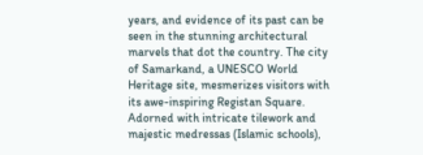years, and evidence of its past can be seen in the stunning architectural marvels that dot the country. The city of Samarkand, a UNESCO World Heritage site, mesmerizes visitors with its awe-inspiring Registan Square. Adorned with intricate tilework and majestic medressas (Islamic schools),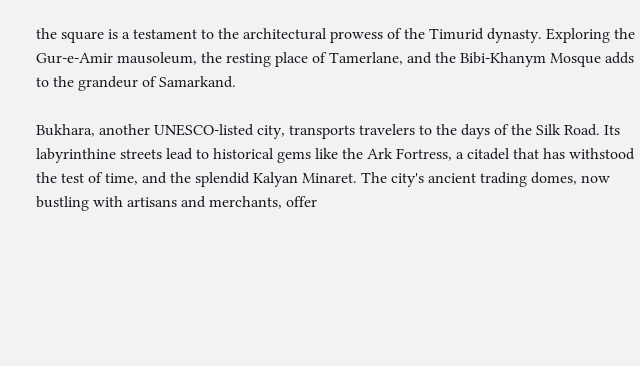the square is a testament to the architectural prowess of the Timurid dynasty. Exploring the Gur-e-Amir mausoleum, the resting place of Tamerlane, and the Bibi-Khanym Mosque adds to the grandeur of Samarkand.

Bukhara, another UNESCO-listed city, transports travelers to the days of the Silk Road. Its labyrinthine streets lead to historical gems like the Ark Fortress, a citadel that has withstood the test of time, and the splendid Kalyan Minaret. The city's ancient trading domes, now bustling with artisans and merchants, offer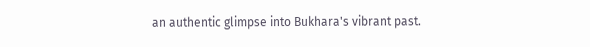an authentic glimpse into Bukhara's vibrant past.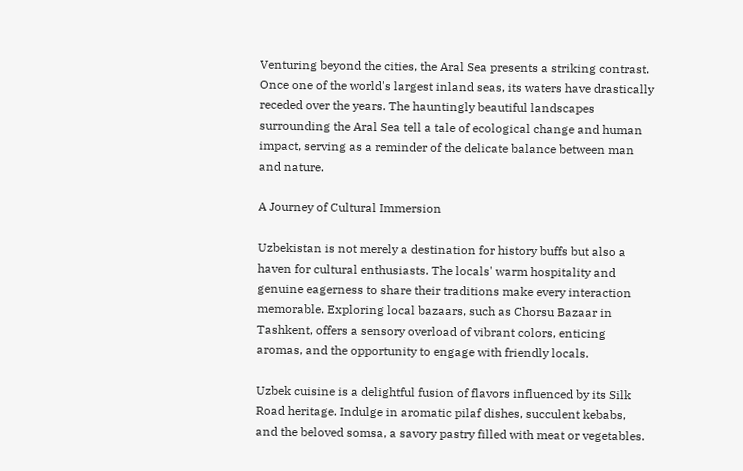Venturing beyond the cities, the Aral Sea presents a striking contrast. Once one of the world's largest inland seas, its waters have drastically receded over the years. The hauntingly beautiful landscapes surrounding the Aral Sea tell a tale of ecological change and human impact, serving as a reminder of the delicate balance between man and nature.

A Journey of Cultural Immersion

Uzbekistan is not merely a destination for history buffs but also a haven for cultural enthusiasts. The locals' warm hospitality and genuine eagerness to share their traditions make every interaction memorable. Exploring local bazaars, such as Chorsu Bazaar in Tashkent, offers a sensory overload of vibrant colors, enticing aromas, and the opportunity to engage with friendly locals.

Uzbek cuisine is a delightful fusion of flavors influenced by its Silk Road heritage. Indulge in aromatic pilaf dishes, succulent kebabs, and the beloved somsa, a savory pastry filled with meat or vegetables.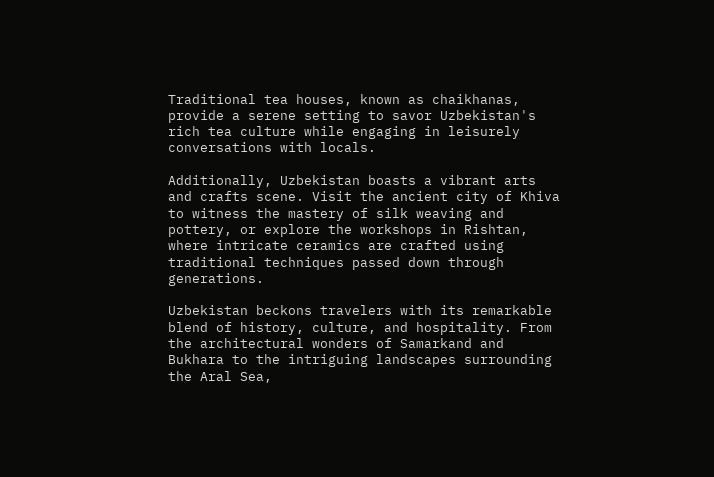Traditional tea houses, known as chaikhanas, provide a serene setting to savor Uzbekistan's rich tea culture while engaging in leisurely conversations with locals.

Additionally, Uzbekistan boasts a vibrant arts and crafts scene. Visit the ancient city of Khiva to witness the mastery of silk weaving and pottery, or explore the workshops in Rishtan, where intricate ceramics are crafted using traditional techniques passed down through generations.

Uzbekistan beckons travelers with its remarkable blend of history, culture, and hospitality. From the architectural wonders of Samarkand and Bukhara to the intriguing landscapes surrounding the Aral Sea,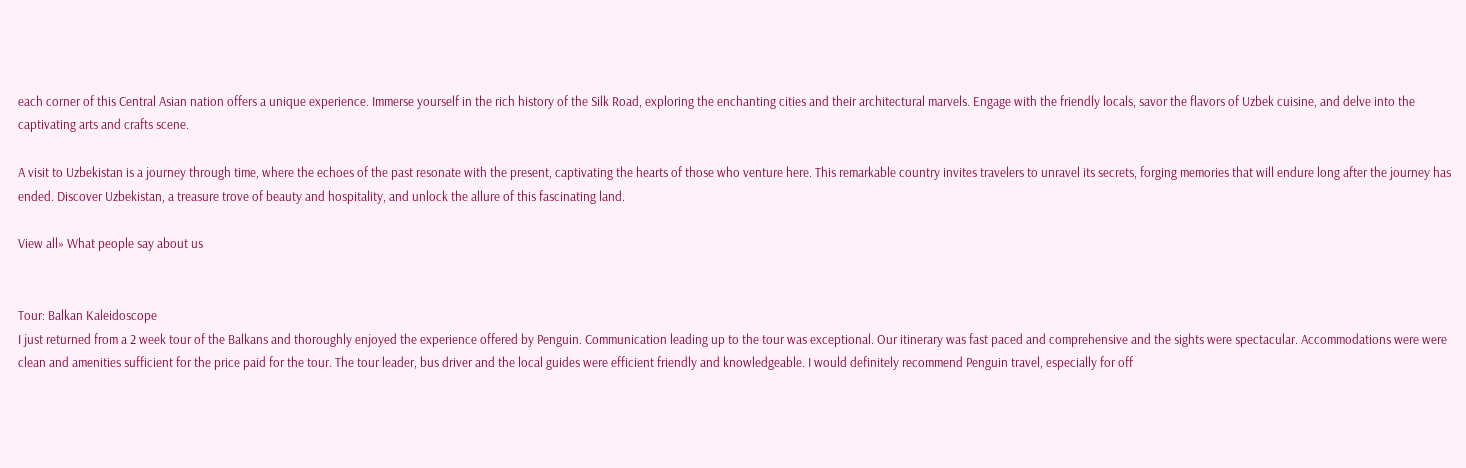each corner of this Central Asian nation offers a unique experience. Immerse yourself in the rich history of the Silk Road, exploring the enchanting cities and their architectural marvels. Engage with the friendly locals, savor the flavors of Uzbek cuisine, and delve into the captivating arts and crafts scene.

A visit to Uzbekistan is a journey through time, where the echoes of the past resonate with the present, captivating the hearts of those who venture here. This remarkable country invites travelers to unravel its secrets, forging memories that will endure long after the journey has ended. Discover Uzbekistan, a treasure trove of beauty and hospitality, and unlock the allure of this fascinating land.

View all» What people say about us


Tour: Balkan Kaleidoscope
I just returned from a 2 week tour of the Balkans and thoroughly enjoyed the experience offered by Penguin. Communication leading up to the tour was exceptional. Our itinerary was fast paced and comprehensive and the sights were spectacular. Accommodations were were clean and amenities sufficient for the price paid for the tour. The tour leader, bus driver and the local guides were efficient friendly and knowledgeable. I would definitely recommend Penguin travel, especially for off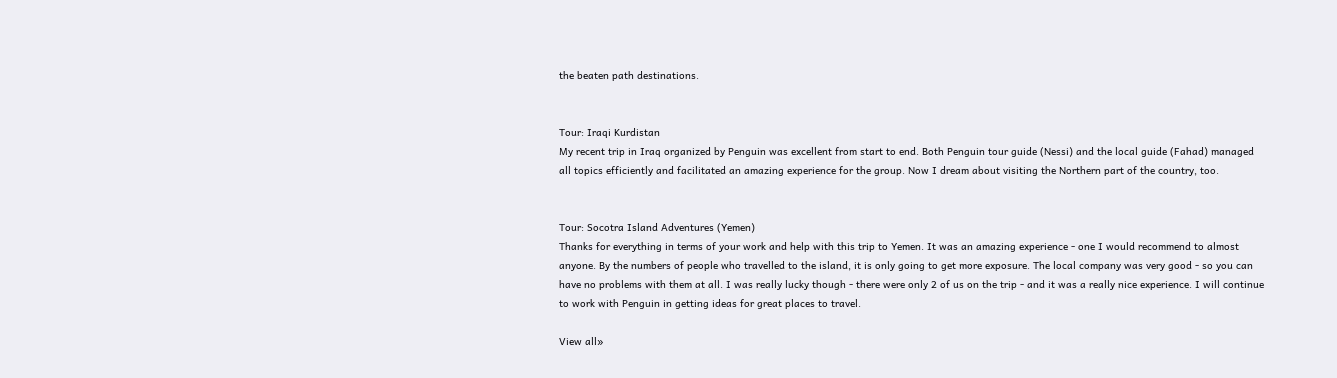the beaten path destinations.


Tour: Iraqi Kurdistan
My recent trip in Iraq organized by Penguin was excellent from start to end. Both Penguin tour guide (Nessi) and the local guide (Fahad) managed all topics efficiently and facilitated an amazing experience for the group. Now I dream about visiting the Northern part of the country, too.


Tour: Socotra Island Adventures (Yemen)
Thanks for everything in terms of your work and help with this trip to Yemen. It was an amazing experience - one I would recommend to almost anyone. By the numbers of people who travelled to the island, it is only going to get more exposure. The local company was very good - so you can have no problems with them at all. I was really lucky though - there were only 2 of us on the trip - and it was a really nice experience. I will continue to work with Penguin in getting ideas for great places to travel.

View all»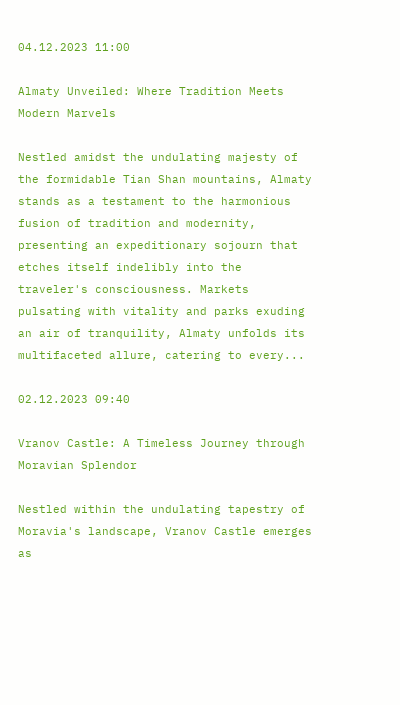04.12.2023 11:00

Almaty Unveiled: Where Tradition Meets Modern Marvels

Nestled amidst the undulating majesty of the formidable Tian Shan mountains, Almaty stands as a testament to the harmonious fusion of tradition and modernity, presenting an expeditionary sojourn that etches itself indelibly into the traveler's consciousness. Markets pulsating with vitality and parks exuding an air of tranquility, Almaty unfolds its multifaceted allure, catering to every...

02.12.2023 09:40

Vranov Castle: A Timeless Journey through Moravian Splendor

Nestled within the undulating tapestry of Moravia's landscape, Vranov Castle emerges as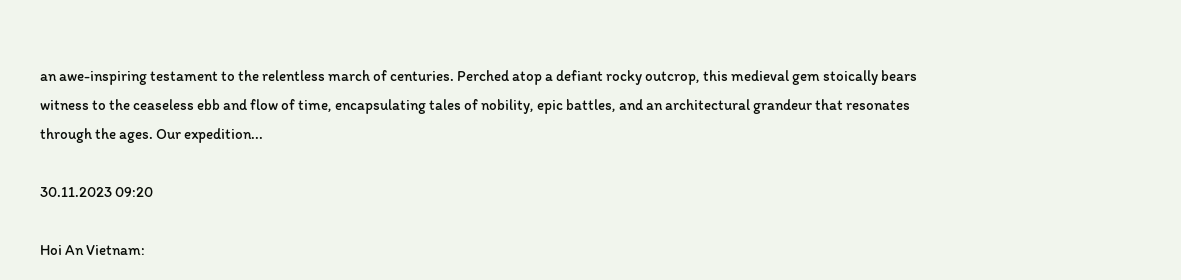an awe-inspiring testament to the relentless march of centuries. Perched atop a defiant rocky outcrop, this medieval gem stoically bears witness to the ceaseless ebb and flow of time, encapsulating tales of nobility, epic battles, and an architectural grandeur that resonates through the ages. Our expedition...

30.11.2023 09:20

Hoi An Vietnam: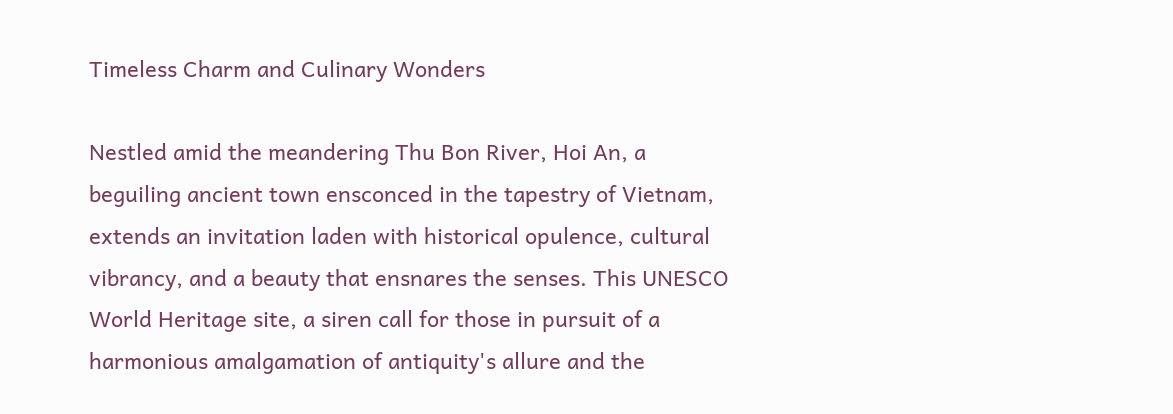Timeless Charm and Culinary Wonders

Nestled amid the meandering Thu Bon River, Hoi An, a beguiling ancient town ensconced in the tapestry of Vietnam, extends an invitation laden with historical opulence, cultural vibrancy, and a beauty that ensnares the senses. This UNESCO World Heritage site, a siren call for those in pursuit of a harmonious amalgamation of antiquity's allure and the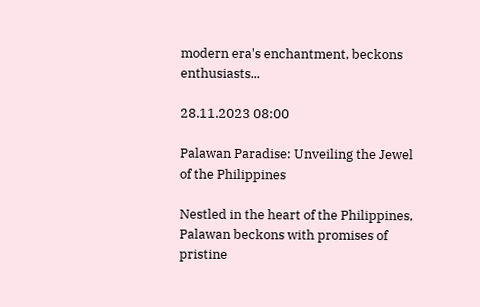modern era's enchantment, beckons enthusiasts...

28.11.2023 08:00

Palawan Paradise: Unveiling the Jewel of the Philippines

Nestled in the heart of the Philippines, Palawan beckons with promises of pristine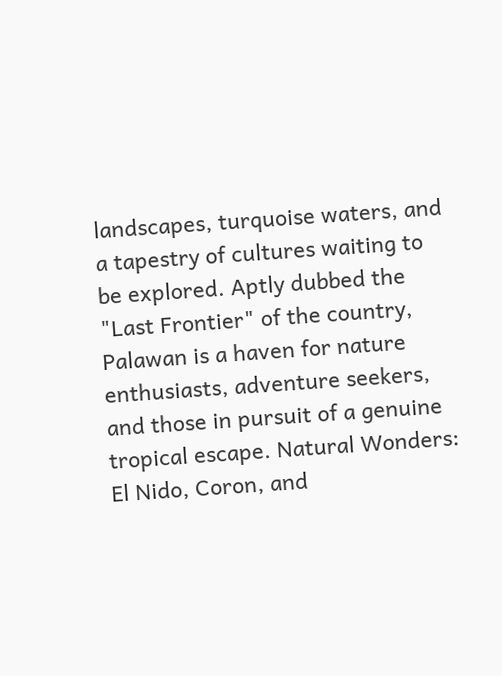landscapes, turquoise waters, and a tapestry of cultures waiting to be explored. Aptly dubbed the "Last Frontier" of the country, Palawan is a haven for nature enthusiasts, adventure seekers, and those in pursuit of a genuine tropical escape. Natural Wonders: El Nido, Coron, and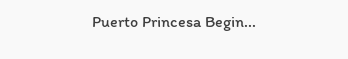Puerto Princesa Begin...